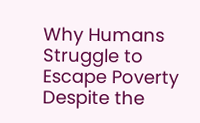Why Humans Struggle to Escape Poverty Despite the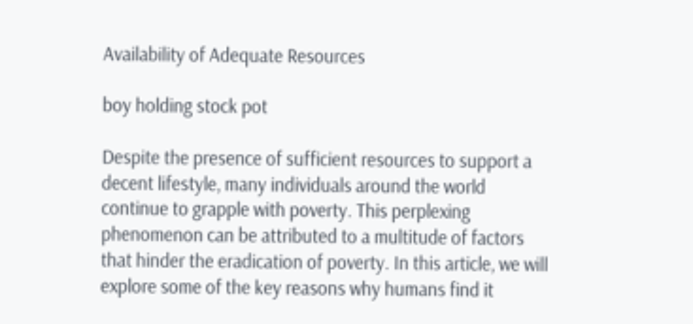Availability of Adequate Resources

boy holding stock pot

Despite the presence of sufficient resources to support a decent lifestyle, many individuals around the world continue to grapple with poverty. This perplexing phenomenon can be attributed to a multitude of factors that hinder the eradication of poverty. In this article, we will explore some of the key reasons why humans find it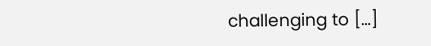challenging to […]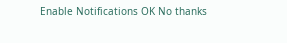Enable Notifications OK No thanks